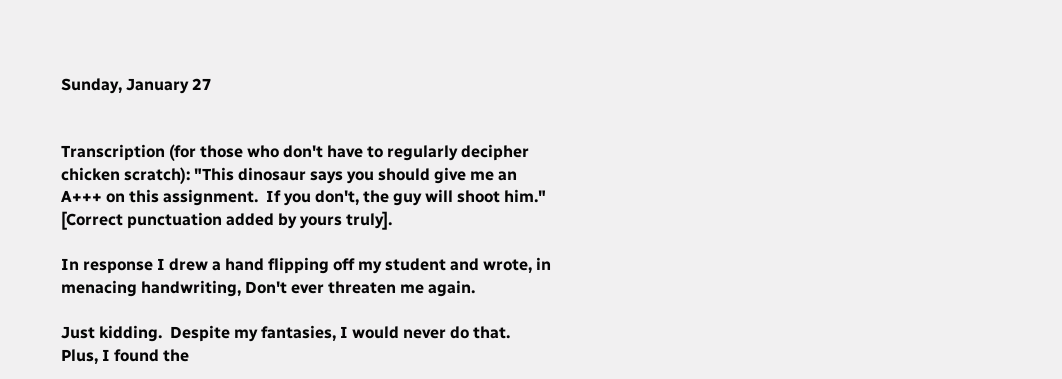Sunday, January 27


Transcription (for those who don't have to regularly decipher chicken scratch): "This dinosaur says you should give me an A+++ on this assignment.  If you don't, the guy will shoot him." [Correct punctuation added by yours truly].

In response I drew a hand flipping off my student and wrote, in menacing handwriting, Don't ever threaten me again.

Just kidding.  Despite my fantasies, I would never do that.  Plus, I found the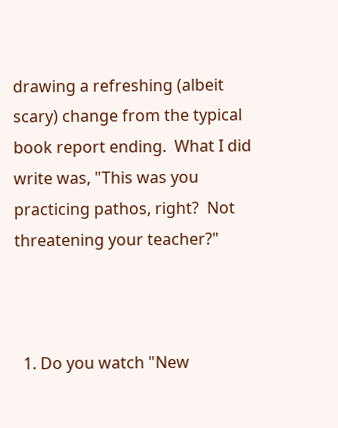drawing a refreshing (albeit scary) change from the typical book report ending.  What I did write was, "This was you practicing pathos, right?  Not threatening your teacher?"



  1. Do you watch "New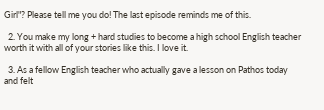Girl"? Please tell me you do! The last episode reminds me of this.

  2. You make my long + hard studies to become a high school English teacher worth it with all of your stories like this. I love it.

  3. As a fellow English teacher who actually gave a lesson on Pathos today and felt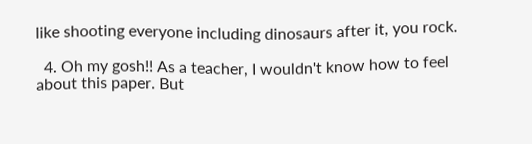like shooting everyone including dinosaurs after it, you rock.

  4. Oh my gosh!! As a teacher, I wouldn't know how to feel about this paper. But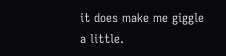it does make me giggle a little.